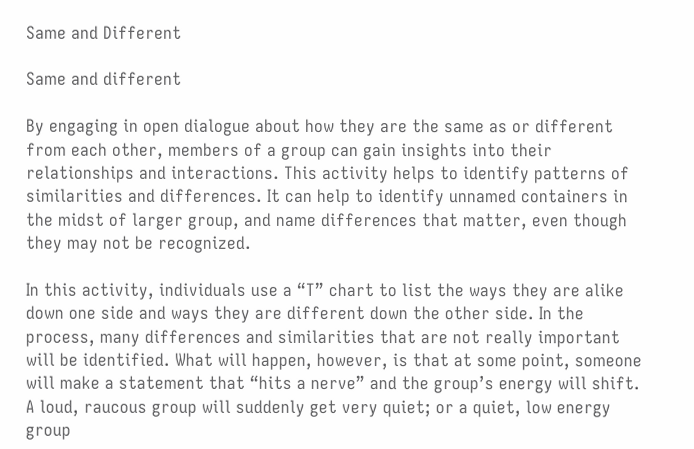Same and Different

Same and different

By engaging in open dialogue about how they are the same as or different from each other, members of a group can gain insights into their relationships and interactions. This activity helps to identify patterns of similarities and differences. It can help to identify unnamed containers in the midst of larger group, and name differences that matter, even though they may not be recognized.

In this activity, individuals use a “T” chart to list the ways they are alike down one side and ways they are different down the other side. In the process, many differences and similarities that are not really important will be identified. What will happen, however, is that at some point, someone will make a statement that “hits a nerve” and the group’s energy will shift. A loud, raucous group will suddenly get very quiet; or a quiet, low energy group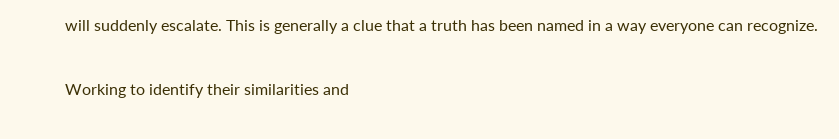will suddenly escalate. This is generally a clue that a truth has been named in a way everyone can recognize.

Working to identify their similarities and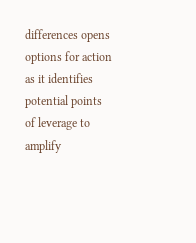differences opens options for action as it identifies potential points of leverage to amplify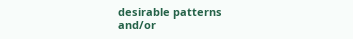desirable patterns and/or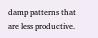damp patterns that are less productive.